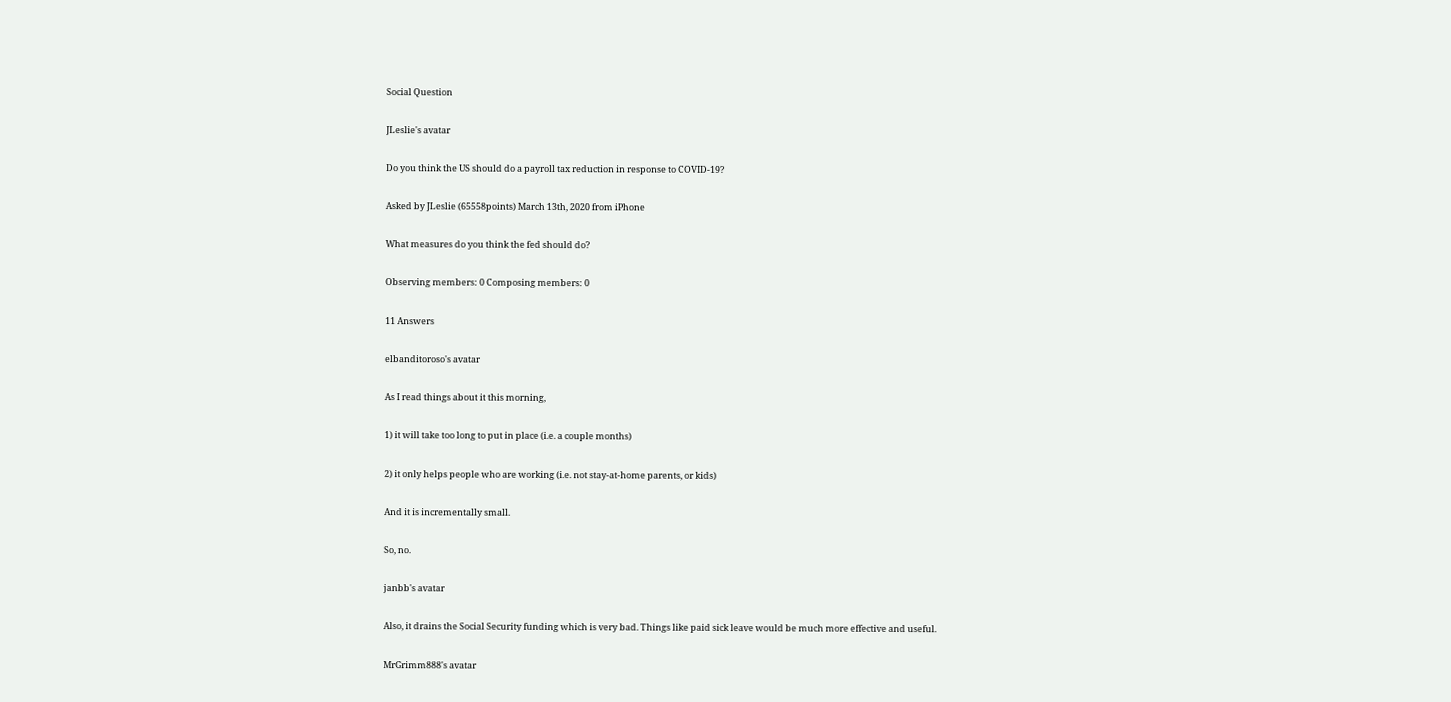Social Question

JLeslie's avatar

Do you think the US should do a payroll tax reduction in response to COVID-19?

Asked by JLeslie (65558points) March 13th, 2020 from iPhone

What measures do you think the fed should do?

Observing members: 0 Composing members: 0

11 Answers

elbanditoroso's avatar

As I read things about it this morning,

1) it will take too long to put in place (i.e. a couple months)

2) it only helps people who are working (i.e. not stay-at-home parents, or kids)

And it is incrementally small.

So, no.

janbb's avatar

Also, it drains the Social Security funding which is very bad. Things like paid sick leave would be much more effective and useful.

MrGrimm888's avatar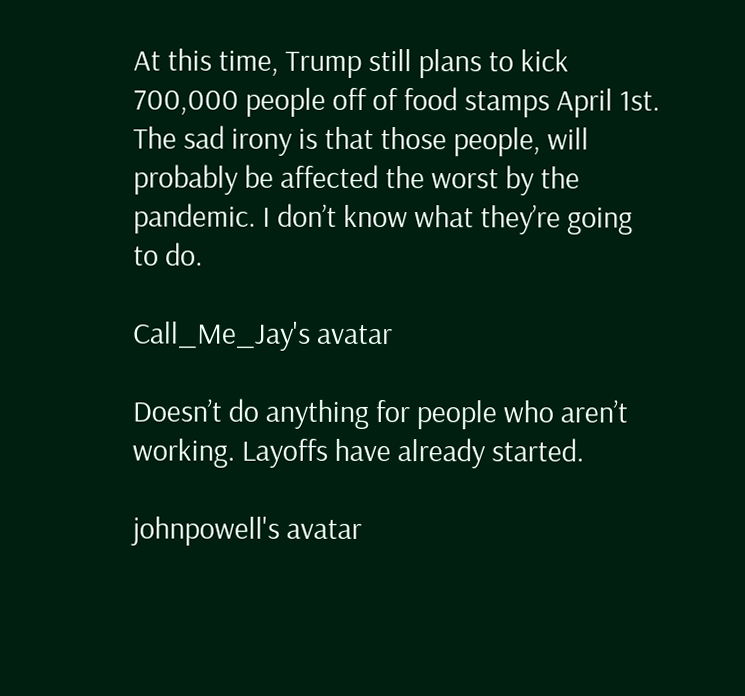At this time, Trump still plans to kick 700,000 people off of food stamps April 1st. The sad irony is that those people, will probably be affected the worst by the pandemic. I don’t know what they’re going to do.

Call_Me_Jay's avatar

Doesn’t do anything for people who aren’t working. Layoffs have already started.

johnpowell's avatar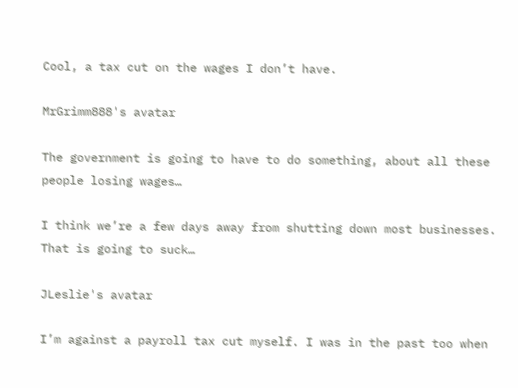Cool, a tax cut on the wages I don’t have.

MrGrimm888's avatar

The government is going to have to do something, about all these people losing wages…

I think we’re a few days away from shutting down most businesses. That is going to suck…

JLeslie's avatar

I’m against a payroll tax cut myself. I was in the past too when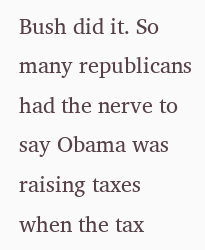Bush did it. So many republicans had the nerve to say Obama was raising taxes when the tax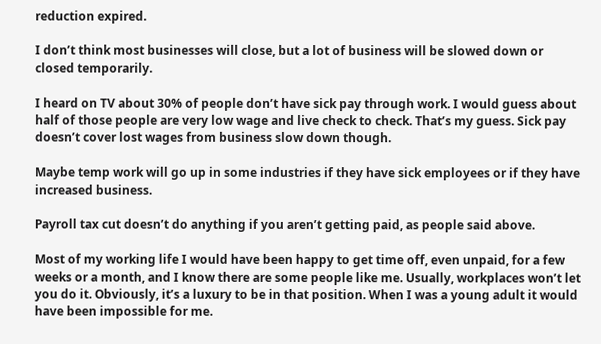reduction expired.

I don’t think most businesses will close, but a lot of business will be slowed down or closed temporarily.

I heard on TV about 30% of people don’t have sick pay through work. I would guess about half of those people are very low wage and live check to check. That’s my guess. Sick pay doesn’t cover lost wages from business slow down though.

Maybe temp work will go up in some industries if they have sick employees or if they have increased business.

Payroll tax cut doesn’t do anything if you aren’t getting paid, as people said above.

Most of my working life I would have been happy to get time off, even unpaid, for a few weeks or a month, and I know there are some people like me. Usually, workplaces won’t let you do it. Obviously, it’s a luxury to be in that position. When I was a young adult it would have been impossible for me.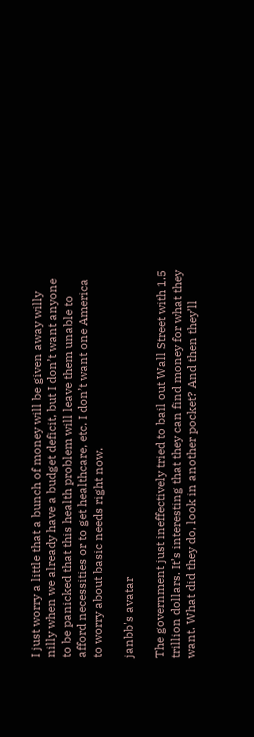I just worry a little that a bunch of money will be given away willy nilly when we already have a budget deficit, but I don’t want anyone to be panicked that this health problem will leave them unable to afford necessities or to get healthcare, etc. I don’t want one America to worry about basic needs right now.

janbb's avatar

The government just ineffectively tried to bail out Wall Street with 1.5 trillion dollars. It’s interesting that they can find money for what they want. What did they do, look in another pocket? And then they’ll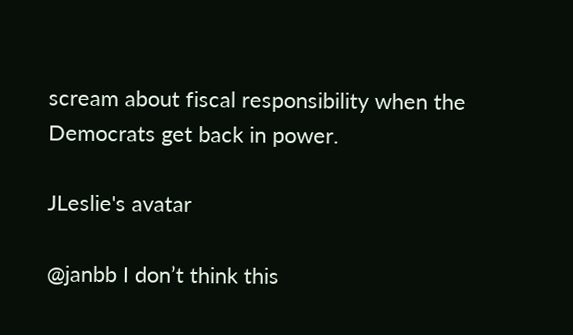scream about fiscal responsibility when the Democrats get back in power.

JLeslie's avatar

@janbb I don’t think this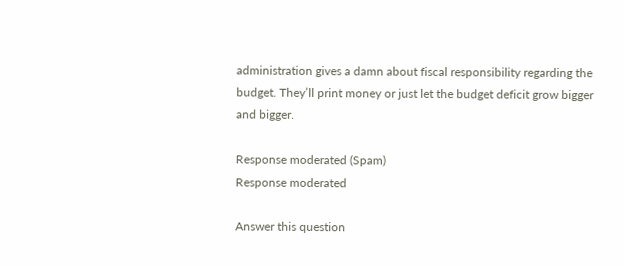administration gives a damn about fiscal responsibility regarding the budget. They’ll print money or just let the budget deficit grow bigger and bigger.

Response moderated (Spam)
Response moderated

Answer this question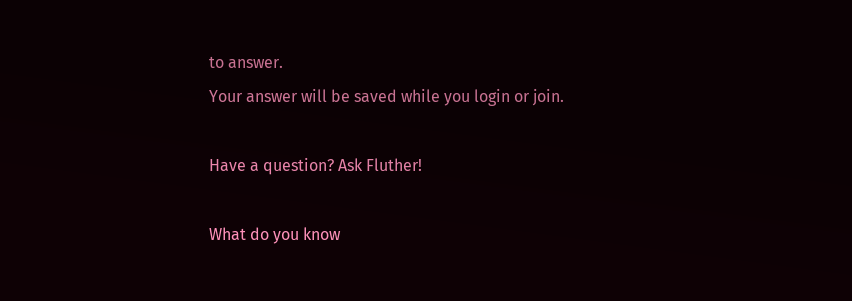to answer.
Your answer will be saved while you login or join.

Have a question? Ask Fluther!

What do you know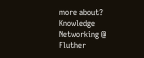more about?
Knowledge Networking @ Fluther